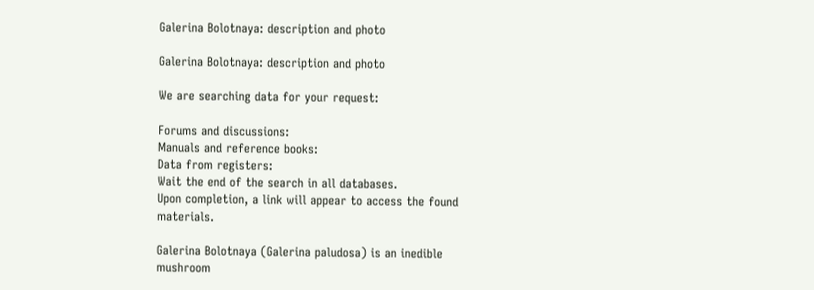Galerina Bolotnaya: description and photo

Galerina Bolotnaya: description and photo

We are searching data for your request:

Forums and discussions:
Manuals and reference books:
Data from registers:
Wait the end of the search in all databases.
Upon completion, a link will appear to access the found materials.

Galerina Bolotnaya (Galerina paludosa) is an inedible mushroom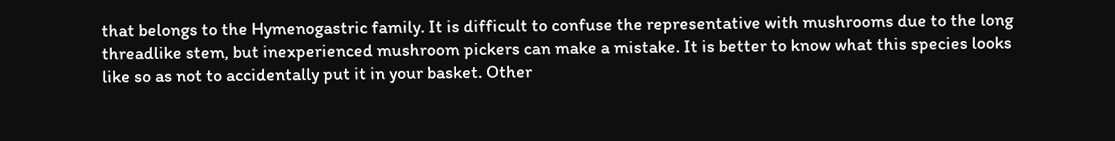that belongs to the Hymenogastric family. It is difficult to confuse the representative with mushrooms due to the long threadlike stem, but inexperienced mushroom pickers can make a mistake. It is better to know what this species looks like so as not to accidentally put it in your basket. Other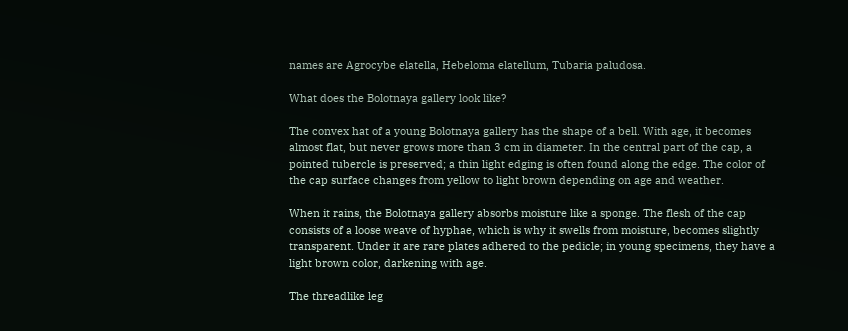names are Agrocybe elatella, Hebeloma elatellum, Tubaria paludosa.

What does the Bolotnaya gallery look like?

The convex hat of a young Bolotnaya gallery has the shape of a bell. With age, it becomes almost flat, but never grows more than 3 cm in diameter. In the central part of the cap, a pointed tubercle is preserved; a thin light edging is often found along the edge. The color of the cap surface changes from yellow to light brown depending on age and weather.

When it rains, the Bolotnaya gallery absorbs moisture like a sponge. The flesh of the cap consists of a loose weave of hyphae, which is why it swells from moisture, becomes slightly transparent. Under it are rare plates adhered to the pedicle; in young specimens, they have a light brown color, darkening with age.

The threadlike leg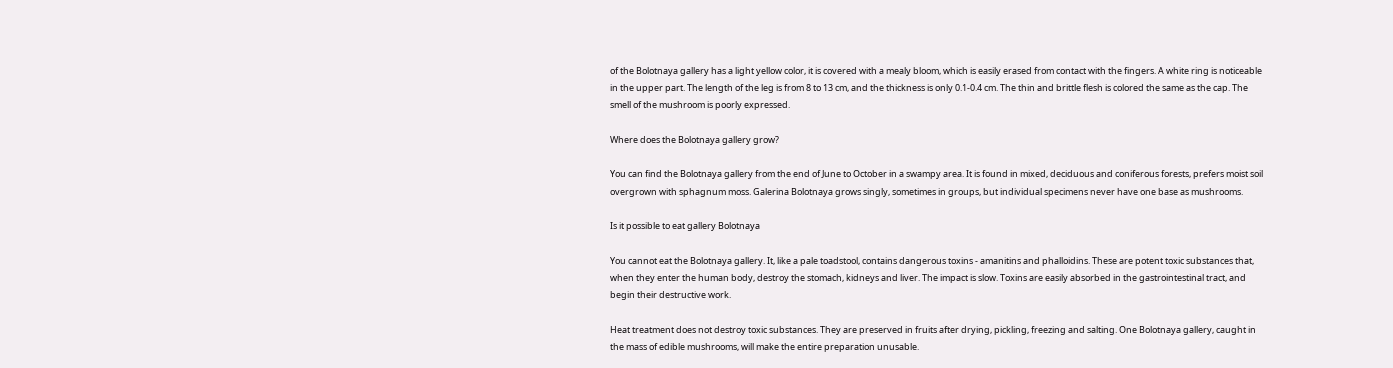of the Bolotnaya gallery has a light yellow color, it is covered with a mealy bloom, which is easily erased from contact with the fingers. A white ring is noticeable in the upper part. The length of the leg is from 8 to 13 cm, and the thickness is only 0.1-0.4 cm. The thin and brittle flesh is colored the same as the cap. The smell of the mushroom is poorly expressed.

Where does the Bolotnaya gallery grow?

You can find the Bolotnaya gallery from the end of June to October in a swampy area. It is found in mixed, deciduous and coniferous forests, prefers moist soil overgrown with sphagnum moss. Galerina Bolotnaya grows singly, sometimes in groups, but individual specimens never have one base as mushrooms.

Is it possible to eat gallery Bolotnaya

You cannot eat the Bolotnaya gallery. It, like a pale toadstool, contains dangerous toxins - amanitins and phalloidins. These are potent toxic substances that, when they enter the human body, destroy the stomach, kidneys and liver. The impact is slow. Toxins are easily absorbed in the gastrointestinal tract, and begin their destructive work.

Heat treatment does not destroy toxic substances. They are preserved in fruits after drying, pickling, freezing and salting. One Bolotnaya gallery, caught in the mass of edible mushrooms, will make the entire preparation unusable.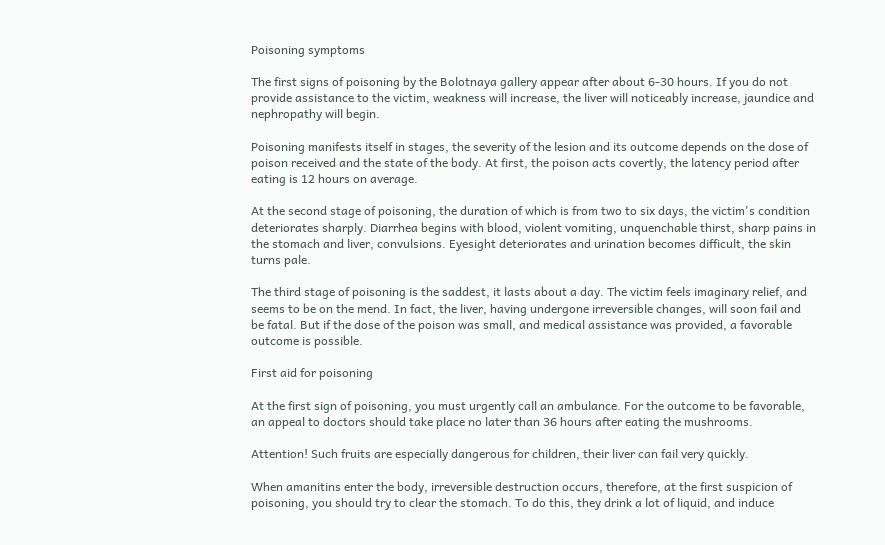Poisoning symptoms

The first signs of poisoning by the Bolotnaya gallery appear after about 6-30 hours. If you do not provide assistance to the victim, weakness will increase, the liver will noticeably increase, jaundice and nephropathy will begin.

Poisoning manifests itself in stages, the severity of the lesion and its outcome depends on the dose of poison received and the state of the body. At first, the poison acts covertly, the latency period after eating is 12 hours on average.

At the second stage of poisoning, the duration of which is from two to six days, the victim's condition deteriorates sharply. Diarrhea begins with blood, violent vomiting, unquenchable thirst, sharp pains in the stomach and liver, convulsions. Eyesight deteriorates and urination becomes difficult, the skin turns pale.

The third stage of poisoning is the saddest, it lasts about a day. The victim feels imaginary relief, and seems to be on the mend. In fact, the liver, having undergone irreversible changes, will soon fail and be fatal. But if the dose of the poison was small, and medical assistance was provided, a favorable outcome is possible.

First aid for poisoning

At the first sign of poisoning, you must urgently call an ambulance. For the outcome to be favorable, an appeal to doctors should take place no later than 36 hours after eating the mushrooms.

Attention! Such fruits are especially dangerous for children, their liver can fail very quickly.

When amanitins enter the body, irreversible destruction occurs, therefore, at the first suspicion of poisoning, you should try to clear the stomach. To do this, they drink a lot of liquid, and induce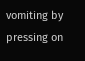vomiting by pressing on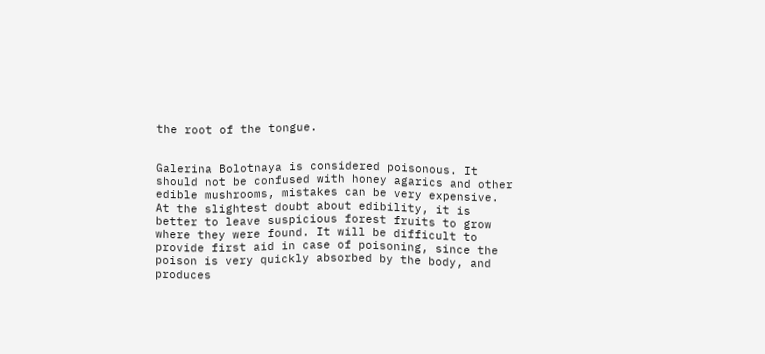the root of the tongue.


Galerina Bolotnaya is considered poisonous. It should not be confused with honey agarics and other edible mushrooms, mistakes can be very expensive. At the slightest doubt about edibility, it is better to leave suspicious forest fruits to grow where they were found. It will be difficult to provide first aid in case of poisoning, since the poison is very quickly absorbed by the body, and produces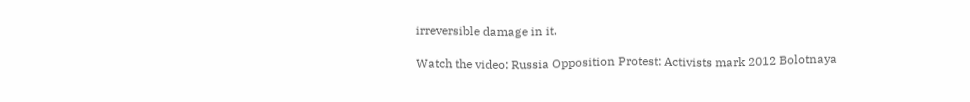irreversible damage in it.

Watch the video: Russia Opposition Protest: Activists mark 2012 Bolotnaya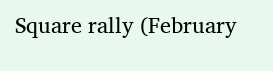Square rally (February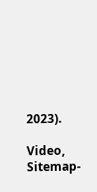2023).

Video, Sitemap-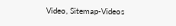Video, Sitemap-Videos